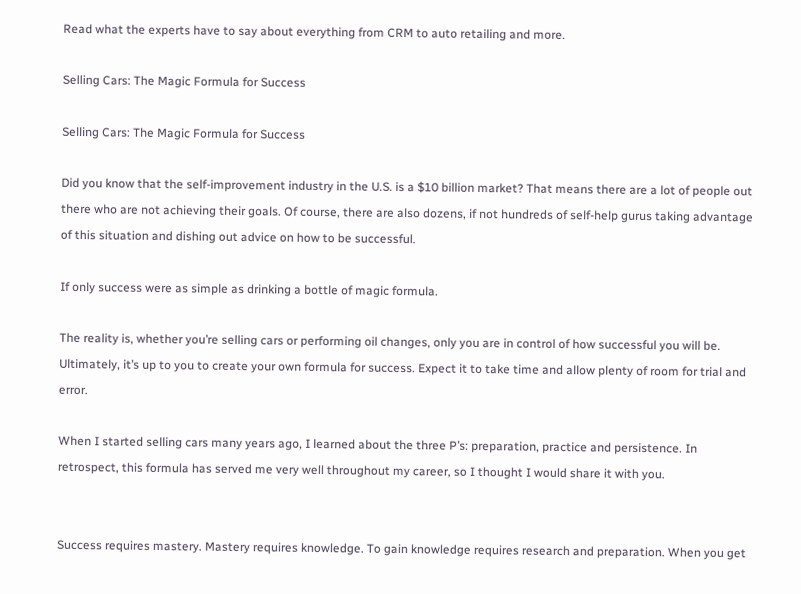Read what the experts have to say about everything from CRM to auto retailing and more.

Selling Cars: The Magic Formula for Success

Selling Cars: The Magic Formula for Success

Did you know that the self-improvement industry in the U.S. is a $10 billion market? That means there are a lot of people out there who are not achieving their goals. Of course, there are also dozens, if not hundreds of self-help gurus taking advantage of this situation and dishing out advice on how to be successful.

If only success were as simple as drinking a bottle of magic formula.

The reality is, whether you’re selling cars or performing oil changes, only you are in control of how successful you will be. Ultimately, it’s up to you to create your own formula for success. Expect it to take time and allow plenty of room for trial and error.

When I started selling cars many years ago, I learned about the three P’s: preparation, practice and persistence. In retrospect, this formula has served me very well throughout my career, so I thought I would share it with you.


Success requires mastery. Mastery requires knowledge. To gain knowledge requires research and preparation. When you get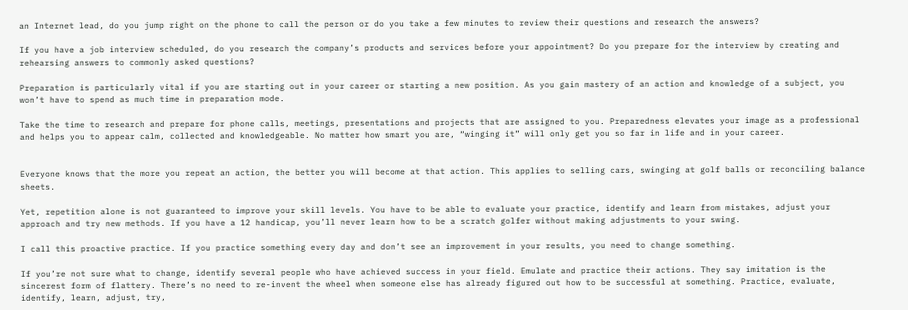an Internet lead, do you jump right on the phone to call the person or do you take a few minutes to review their questions and research the answers?

If you have a job interview scheduled, do you research the company’s products and services before your appointment? Do you prepare for the interview by creating and rehearsing answers to commonly asked questions?

Preparation is particularly vital if you are starting out in your career or starting a new position. As you gain mastery of an action and knowledge of a subject, you won’t have to spend as much time in preparation mode.

Take the time to research and prepare for phone calls, meetings, presentations and projects that are assigned to you. Preparedness elevates your image as a professional and helps you to appear calm, collected and knowledgeable. No matter how smart you are, “winging it” will only get you so far in life and in your career.


Everyone knows that the more you repeat an action, the better you will become at that action. This applies to selling cars, swinging at golf balls or reconciling balance sheets.

Yet, repetition alone is not guaranteed to improve your skill levels. You have to be able to evaluate your practice, identify and learn from mistakes, adjust your approach and try new methods. If you have a 12 handicap, you’ll never learn how to be a scratch golfer without making adjustments to your swing.

I call this proactive practice. If you practice something every day and don’t see an improvement in your results, you need to change something.

If you’re not sure what to change, identify several people who have achieved success in your field. Emulate and practice their actions. They say imitation is the sincerest form of flattery. There’s no need to re-invent the wheel when someone else has already figured out how to be successful at something. Practice, evaluate, identify, learn, adjust, try,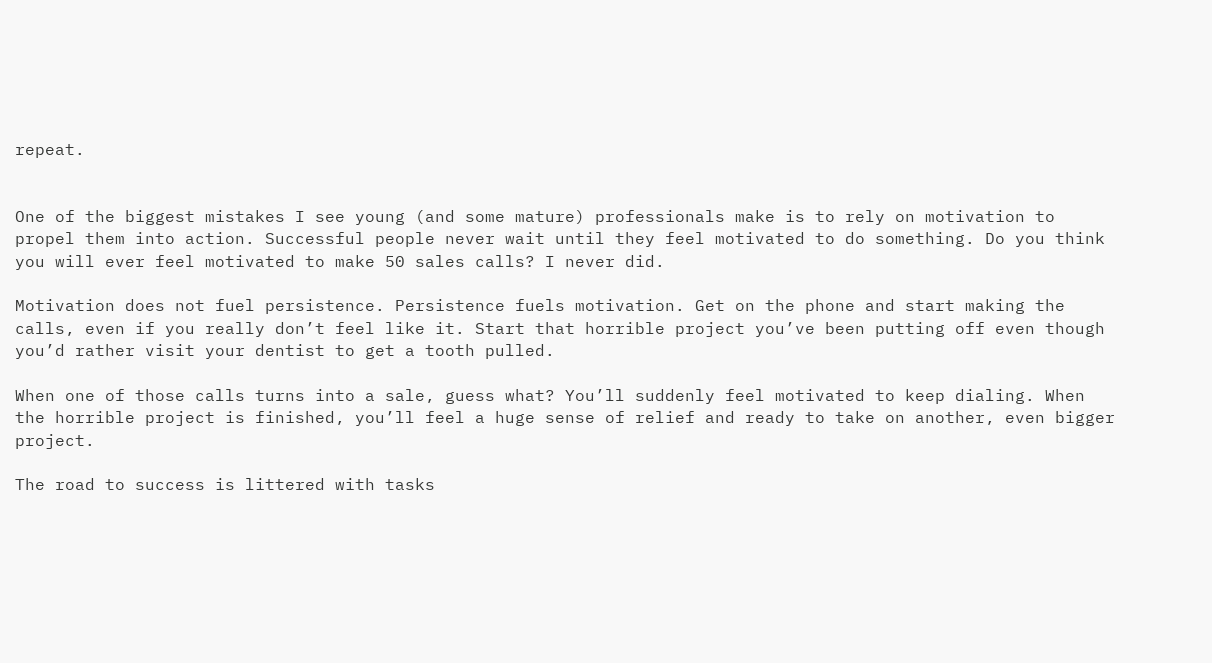repeat.


One of the biggest mistakes I see young (and some mature) professionals make is to rely on motivation to propel them into action. Successful people never wait until they feel motivated to do something. Do you think you will ever feel motivated to make 50 sales calls? I never did.

Motivation does not fuel persistence. Persistence fuels motivation. Get on the phone and start making the calls, even if you really don’t feel like it. Start that horrible project you’ve been putting off even though you’d rather visit your dentist to get a tooth pulled.

When one of those calls turns into a sale, guess what? You’ll suddenly feel motivated to keep dialing. When the horrible project is finished, you’ll feel a huge sense of relief and ready to take on another, even bigger project.

The road to success is littered with tasks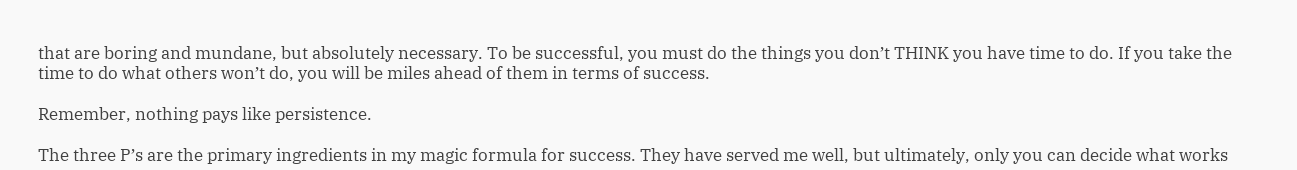that are boring and mundane, but absolutely necessary. To be successful, you must do the things you don’t THINK you have time to do. If you take the time to do what others won’t do, you will be miles ahead of them in terms of success.

Remember, nothing pays like persistence.

The three P’s are the primary ingredients in my magic formula for success. They have served me well, but ultimately, only you can decide what works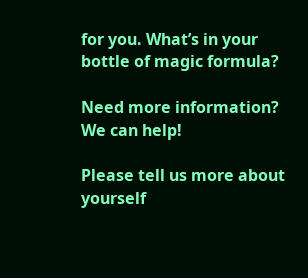for you. What’s in your bottle of magic formula?

Need more information?
We can help!

Please tell us more about yourself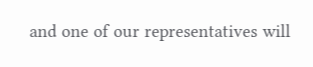and one of our representatives will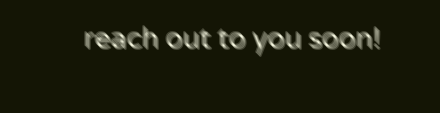reach out to you soon!